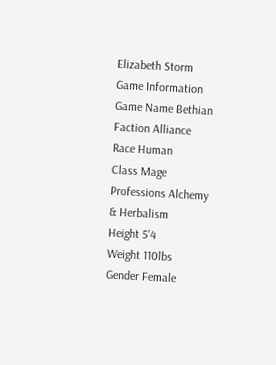Elizabeth Storm
Game Information
Game Name Bethian
Faction Alliance
Race Human
Class Mage
Professions Alchemy & Herbalism
Height 5'4
Weight 110lbs
Gender Female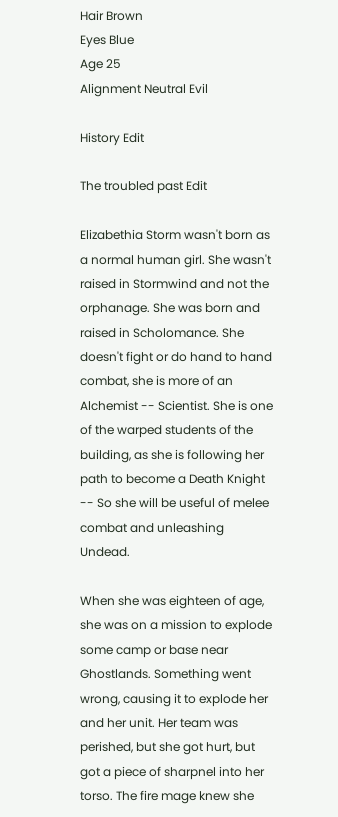Hair Brown
Eyes Blue
Age 25
Alignment Neutral Evil

History Edit

The troubled past Edit

Elizabethia Storm wasn't born as a normal human girl. She wasn't raised in Stormwind and not the orphanage. She was born and raised in Scholomance. She doesn't fight or do hand to hand combat, she is more of an Alchemist -- Scientist. She is one of the warped students of the building, as she is following her path to become a Death Knight -- So she will be useful of melee combat and unleashing Undead.

When she was eighteen of age, she was on a mission to explode some camp or base near Ghostlands. Something went wrong, causing it to explode her and her unit. Her team was perished, but she got hurt, but got a piece of sharpnel into her torso. The fire mage knew she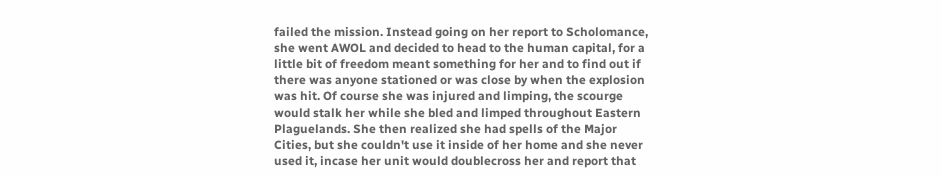failed the mission. Instead going on her report to Scholomance, she went AWOL and decided to head to the human capital, for a little bit of freedom meant something for her and to find out if there was anyone stationed or was close by when the explosion was hit. Of course she was injured and limping, the scourge would stalk her while she bled and limped throughout Eastern Plaguelands. She then realized she had spells of the Major Cities, but she couldn't use it inside of her home and she never used it, incase her unit would doublecross her and report that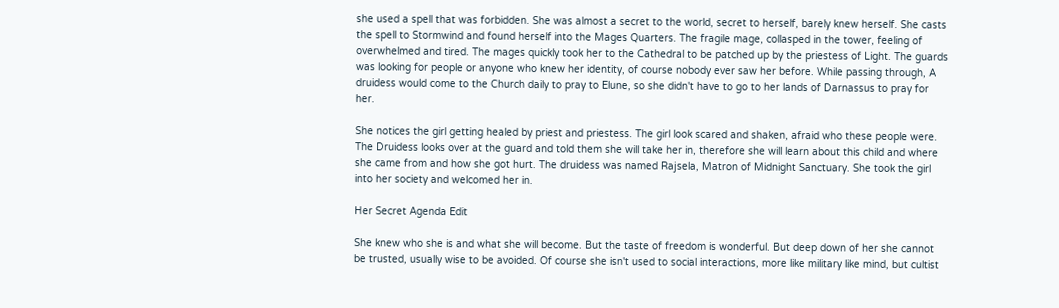she used a spell that was forbidden. She was almost a secret to the world, secret to herself, barely knew herself. She casts the spell to Stormwind and found herself into the Mages Quarters. The fragile mage, collasped in the tower, feeling of overwhelmed and tired. The mages quickly took her to the Cathedral to be patched up by the priestess of Light. The guards was looking for people or anyone who knew her identity, of course nobody ever saw her before. While passing through, A druidess would come to the Church daily to pray to Elune, so she didn't have to go to her lands of Darnassus to pray for her.

She notices the girl getting healed by priest and priestess. The girl look scared and shaken, afraid who these people were. The Druidess looks over at the guard and told them she will take her in, therefore she will learn about this child and where she came from and how she got hurt. The druidess was named Rajsela, Matron of Midnight Sanctuary. She took the girl into her society and welcomed her in.

Her Secret Agenda Edit

She knew who she is and what she will become. But the taste of freedom is wonderful. But deep down of her she cannot be trusted, usually wise to be avoided. Of course she isn't used to social interactions, more like military like mind, but cultist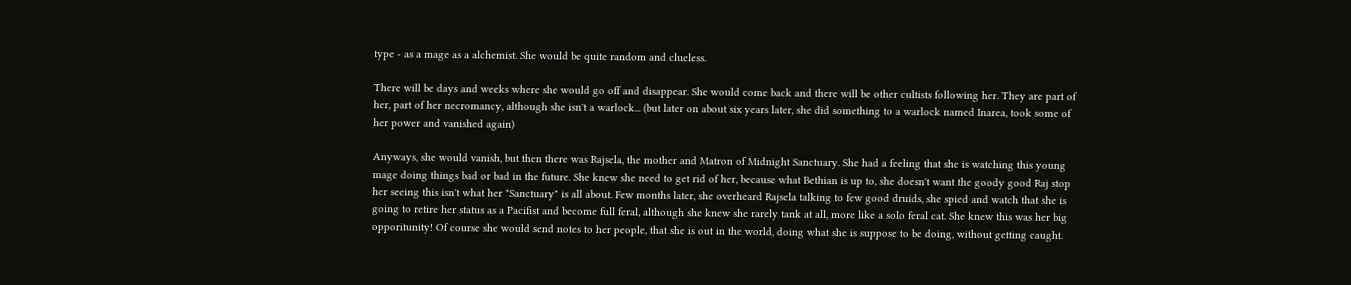type - as a mage as a alchemist. She would be quite random and clueless.

There will be days and weeks where she would go off and disappear. She would come back and there will be other cultists following her. They are part of her, part of her necromancy, although she isn't a warlock... (but later on about six years later, she did something to a warlock named Inarea, took some of her power and vanished again)

Anyways, she would vanish, but then there was Rajsela, the mother and Matron of Midnight Sanctuary. She had a feeling that she is watching this young mage doing things bad or bad in the future. She knew she need to get rid of her, because what Bethian is up to, she doesn't want the goody good Raj stop her seeing this isn't what her "Sanctuary" is all about. Few months later, she overheard Rajsela talking to few good druids, she spied and watch that she is going to retire her status as a Pacifist and become full feral, although she knew she rarely tank at all, more like a solo feral cat. She knew this was her big opporitunity! Of course she would send notes to her people, that she is out in the world, doing what she is suppose to be doing, without getting caught.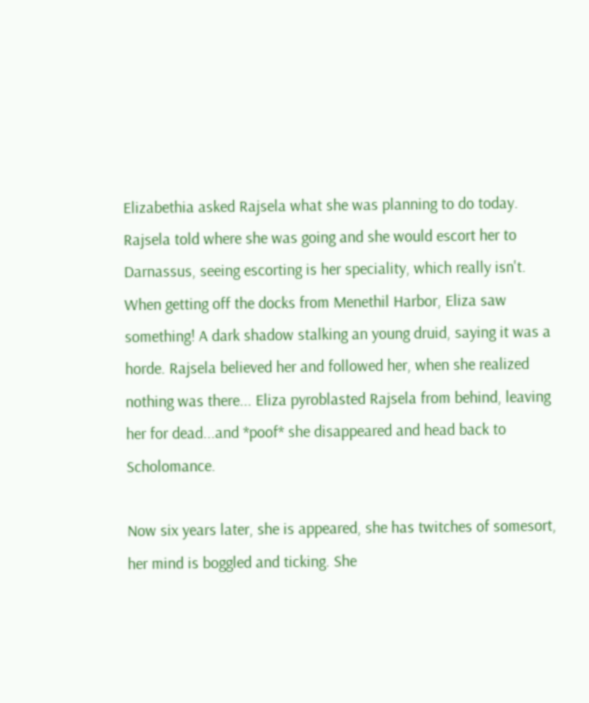Elizabethia asked Rajsela what she was planning to do today. Rajsela told where she was going and she would escort her to Darnassus, seeing escorting is her speciality, which really isn't. When getting off the docks from Menethil Harbor, Eliza saw something! A dark shadow stalking an young druid, saying it was a horde. Rajsela believed her and followed her, when she realized nothing was there... Eliza pyroblasted Rajsela from behind, leaving her for dead...and *poof* she disappeared and head back to Scholomance.

Now six years later, she is appeared, she has twitches of somesort, her mind is boggled and ticking. She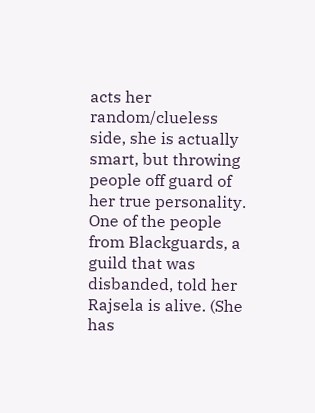acts her random/clueless side, she is actually smart, but throwing people off guard of her true personality. One of the people from Blackguards, a guild that was disbanded, told her Rajsela is alive. (She has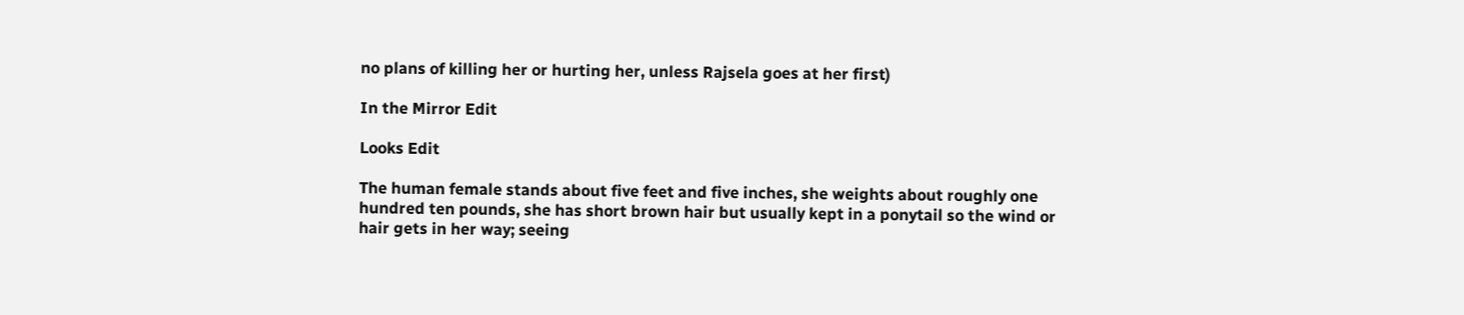no plans of killing her or hurting her, unless Rajsela goes at her first)

In the Mirror Edit

Looks Edit

The human female stands about five feet and five inches, she weights about roughly one hundred ten pounds, she has short brown hair but usually kept in a ponytail so the wind or hair gets in her way; seeing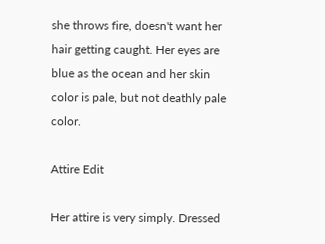she throws fire, doesn't want her hair getting caught. Her eyes are blue as the ocean and her skin color is pale, but not deathly pale color.

Attire Edit

Her attire is very simply. Dressed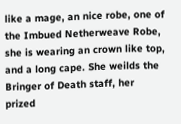like a mage, an nice robe, one of the Imbued Netherweave Robe, she is wearing an crown like top, and a long cape. She weilds the Bringer of Death staff, her prized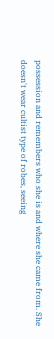possession and remembers who she is and where she came from. She doesn't wear cultist type of robes, seeing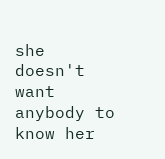she doesn't want anybody to know her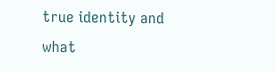true identity and what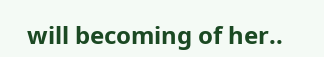will becoming of her..